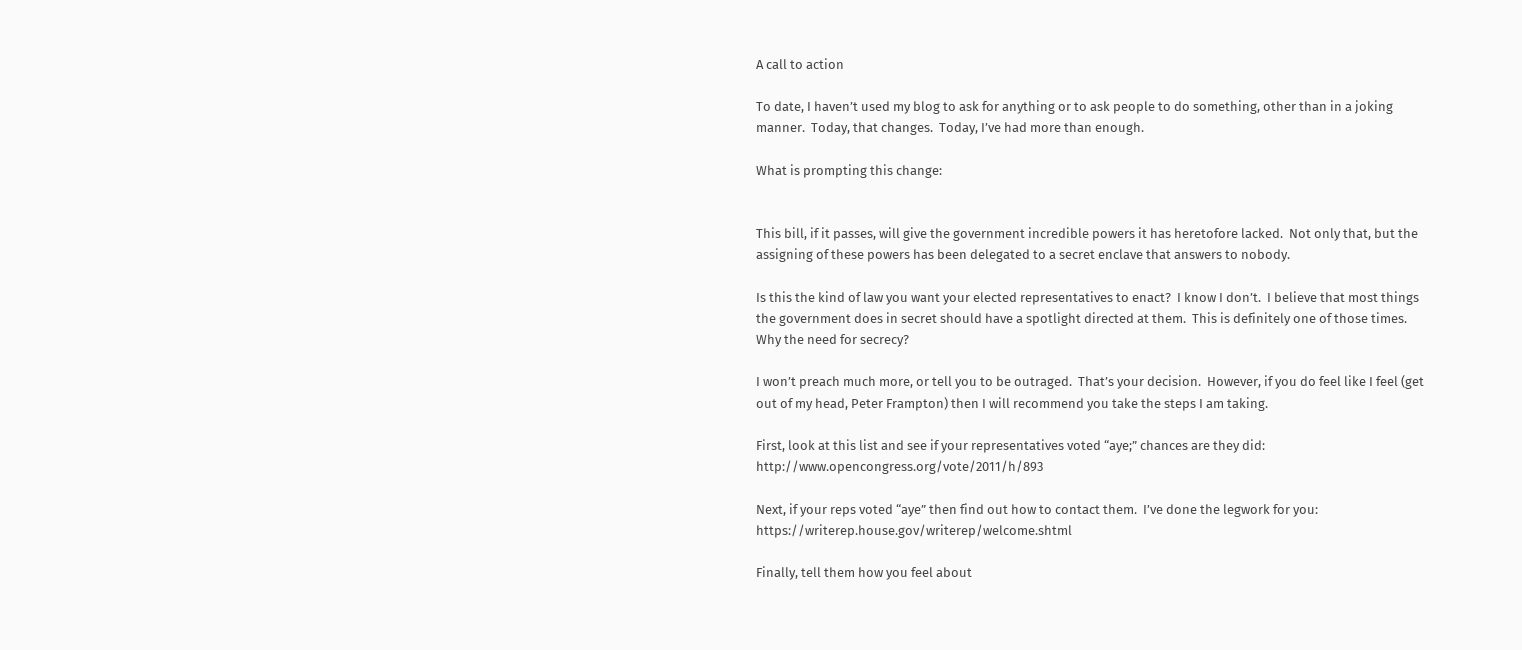A call to action

To date, I haven’t used my blog to ask for anything or to ask people to do something, other than in a joking manner.  Today, that changes.  Today, I’ve had more than enough.

What is prompting this change:


This bill, if it passes, will give the government incredible powers it has heretofore lacked.  Not only that, but the assigning of these powers has been delegated to a secret enclave that answers to nobody.

Is this the kind of law you want your elected representatives to enact?  I know I don’t.  I believe that most things the government does in secret should have a spotlight directed at them.  This is definitely one of those times.  Why the need for secrecy?

I won’t preach much more, or tell you to be outraged.  That’s your decision.  However, if you do feel like I feel (get out of my head, Peter Frampton) then I will recommend you take the steps I am taking.

First, look at this list and see if your representatives voted “aye;” chances are they did: http://www.opencongress.org/vote/2011/h/893

Next, if your reps voted “aye” then find out how to contact them.  I’ve done the legwork for you: https://writerep.house.gov/writerep/welcome.shtml

Finally, tell them how you feel about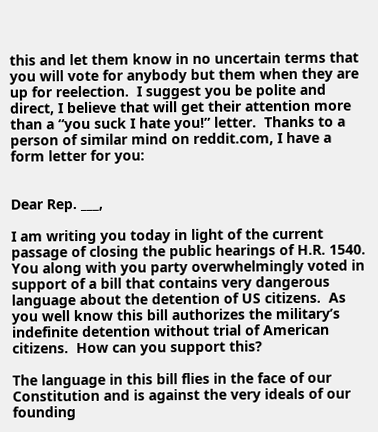this and let them know in no uncertain terms that you will vote for anybody but them when they are up for reelection.  I suggest you be polite and direct, I believe that will get their attention more than a “you suck I hate you!” letter.  Thanks to a person of similar mind on reddit.com, I have a form letter for you:


Dear Rep. ___,

I am writing you today in light of the current passage of closing the public hearings of H.R. 1540.  You along with you party overwhelmingly voted in support of a bill that contains very dangerous language about the detention of US citizens.  As you well know this bill authorizes the military’s indefinite detention without trial of American citizens.  How can you support this?

The language in this bill flies in the face of our Constitution and is against the very ideals of our founding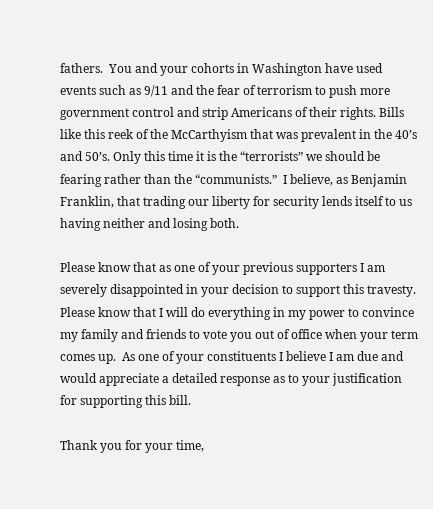fathers.  You and your cohorts in Washington have used events such as 9/11 and the fear of terrorism to push more government control and strip Americans of their rights. Bills like this reek of the McCarthyism that was prevalent in the 40’s and 50’s. Only this time it is the “terrorists” we should be fearing rather than the “communists.”  I believe, as Benjamin Franklin, that trading our liberty for security lends itself to us having neither and losing both.

Please know that as one of your previous supporters I am severely disappointed in your decision to support this travesty.  Please know that I will do everything in my power to convince my family and friends to vote you out of office when your term comes up.  As one of your constituents I believe I am due and would appreciate a detailed response as to your justification for supporting this bill.

Thank you for your time,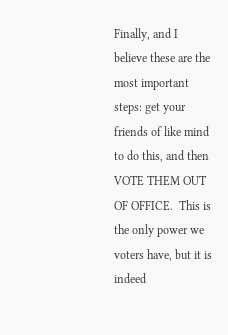Finally, and I believe these are the most important steps: get your friends of like mind to do this, and then VOTE THEM OUT OF OFFICE.  This is the only power we voters have, but it is indeed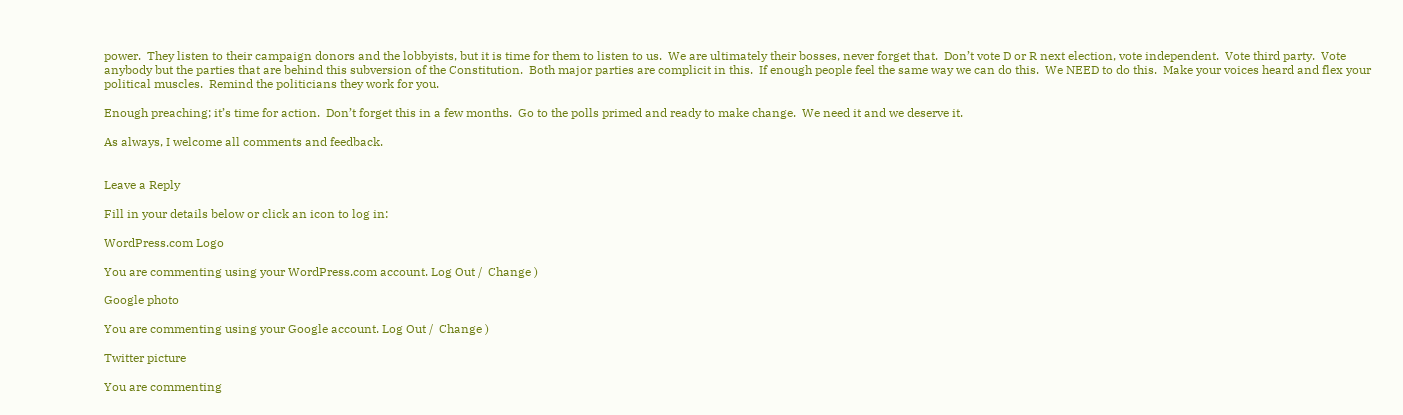power.  They listen to their campaign donors and the lobbyists, but it is time for them to listen to us.  We are ultimately their bosses, never forget that.  Don’t vote D or R next election, vote independent.  Vote third party.  Vote anybody but the parties that are behind this subversion of the Constitution.  Both major parties are complicit in this.  If enough people feel the same way we can do this.  We NEED to do this.  Make your voices heard and flex your political muscles.  Remind the politicians they work for you.

Enough preaching; it’s time for action.  Don’t forget this in a few months.  Go to the polls primed and ready to make change.  We need it and we deserve it.

As always, I welcome all comments and feedback.


Leave a Reply

Fill in your details below or click an icon to log in:

WordPress.com Logo

You are commenting using your WordPress.com account. Log Out /  Change )

Google photo

You are commenting using your Google account. Log Out /  Change )

Twitter picture

You are commenting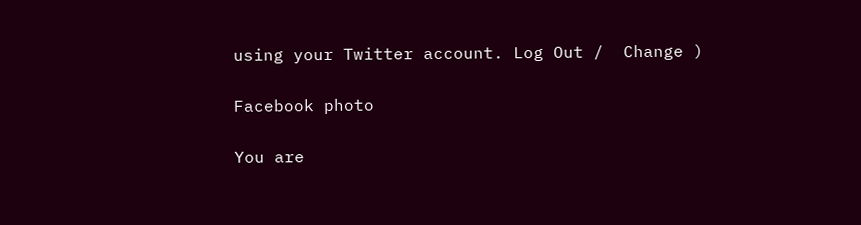using your Twitter account. Log Out /  Change )

Facebook photo

You are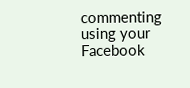commenting using your Facebook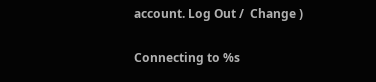account. Log Out /  Change )

Connecting to %s